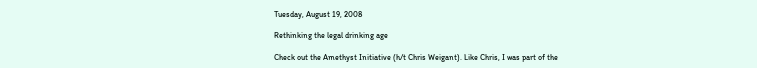Tuesday, August 19, 2008

Rethinking the legal drinking age

Check out the Amethyst Initiative (h/t Chris Weigant). Like Chris, I was part of the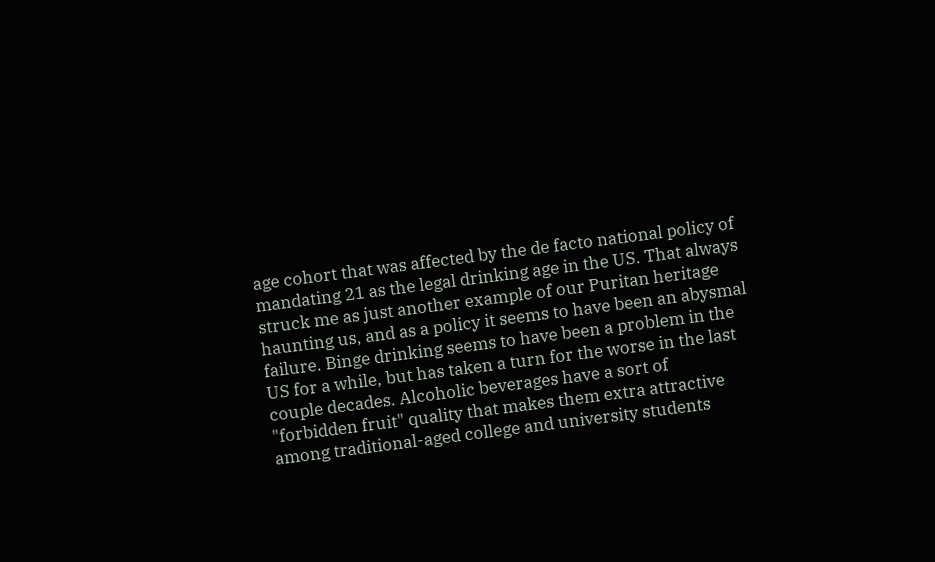age cohort that was affected by the de facto national policy of mandating 21 as the legal drinking age in the US. That always struck me as just another example of our Puritan heritage haunting us, and as a policy it seems to have been an abysmal failure. Binge drinking seems to have been a problem in the US for a while, but has taken a turn for the worse in the last couple decades. Alcoholic beverages have a sort of "forbidden fruit" quality that makes them extra attractive among traditional-aged college and university students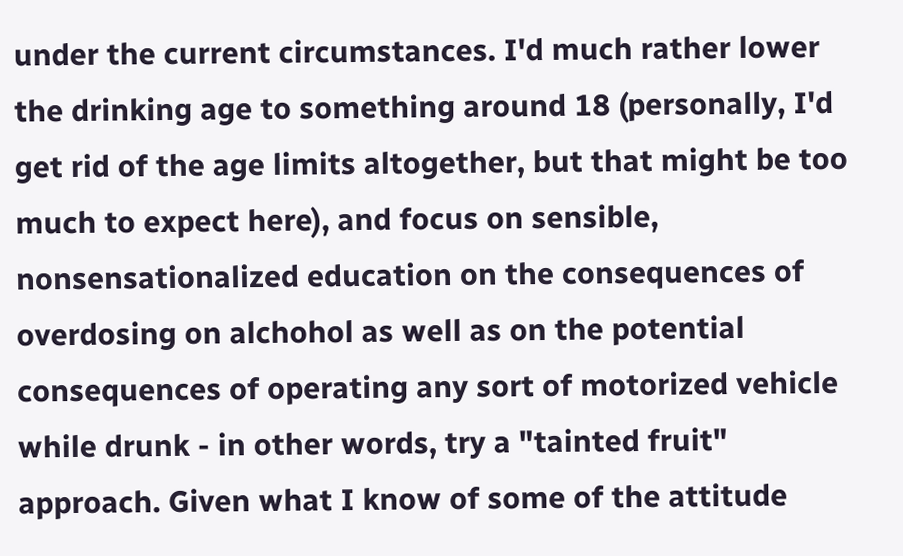under the current circumstances. I'd much rather lower the drinking age to something around 18 (personally, I'd get rid of the age limits altogether, but that might be too much to expect here), and focus on sensible, nonsensationalized education on the consequences of overdosing on alchohol as well as on the potential consequences of operating any sort of motorized vehicle while drunk - in other words, try a "tainted fruit" approach. Given what I know of some of the attitude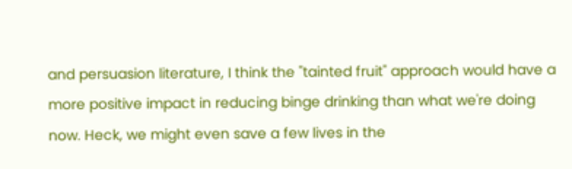and persuasion literature, I think the "tainted fruit" approach would have a more positive impact in reducing binge drinking than what we're doing now. Heck, we might even save a few lives in the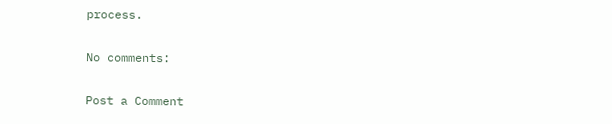process.

No comments:

Post a Comment